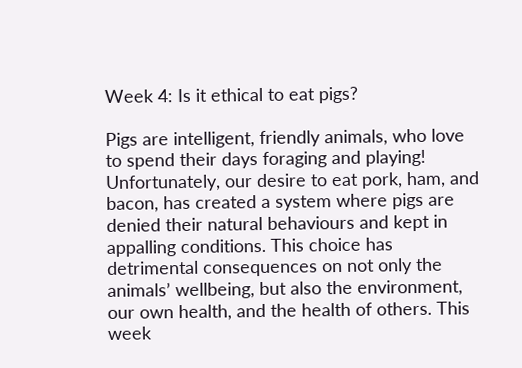Week 4: Is it ethical to eat pigs?

Pigs are intelligent, friendly animals, who love to spend their days foraging and playing! Unfortunately, our desire to eat pork, ham, and bacon, has created a system where pigs are denied their natural behaviours and kept in appalling conditions. This choice has detrimental consequences on not only the animals’ wellbeing, but also the environment, our own health, and the health of others. This week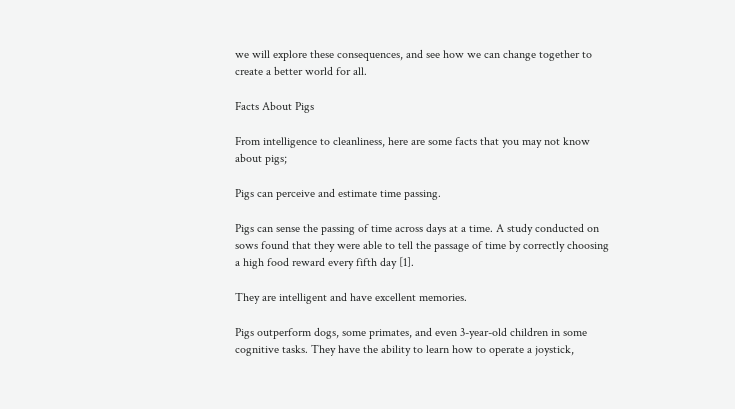we will explore these consequences, and see how we can change together to create a better world for all.

Facts About Pigs

From intelligence to cleanliness, here are some facts that you may not know about pigs;

Pigs can perceive and estimate time passing.

Pigs can sense the passing of time across days at a time. A study conducted on sows found that they were able to tell the passage of time by correctly choosing a high food reward every fifth day [1].

They are intelligent and have excellent memories.

Pigs outperform dogs, some primates, and even 3-year-old children in some cognitive tasks. They have the ability to learn how to operate a joystick,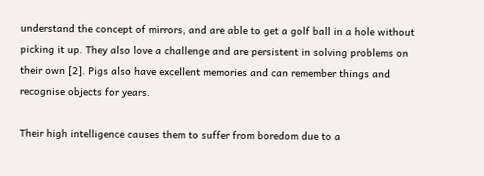understand the concept of mirrors, and are able to get a golf ball in a hole without picking it up. They also love a challenge and are persistent in solving problems on their own [2]. Pigs also have excellent memories and can remember things and recognise objects for years.

Their high intelligence causes them to suffer from boredom due to a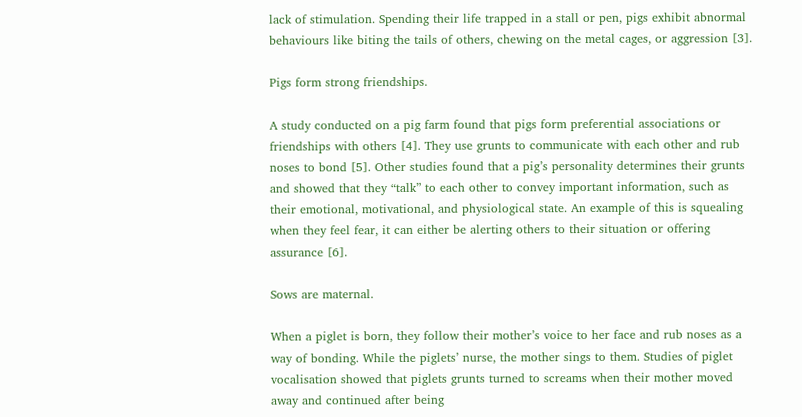lack of stimulation. Spending their life trapped in a stall or pen, pigs exhibit abnormal behaviours like biting the tails of others, chewing on the metal cages, or aggression [3].

Pigs form strong friendships.

A study conducted on a pig farm found that pigs form preferential associations or friendships with others [4]. They use grunts to communicate with each other and rub noses to bond [5]. Other studies found that a pig’s personality determines their grunts and showed that they “talk” to each other to convey important information, such as their emotional, motivational, and physiological state. An example of this is squealing when they feel fear, it can either be alerting others to their situation or offering assurance [6].

Sows are maternal.

When a piglet is born, they follow their mother’s voice to her face and rub noses as a way of bonding. While the piglets’ nurse, the mother sings to them. Studies of piglet vocalisation showed that piglets grunts turned to screams when their mother moved away and continued after being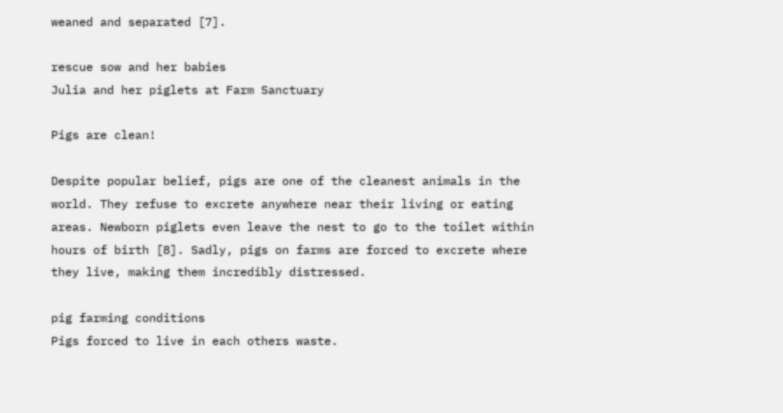weaned and separated [7].

rescue sow and her babies
Julia and her piglets at Farm Sanctuary

Pigs are clean!

Despite popular belief, pigs are one of the cleanest animals in the world. They refuse to excrete anywhere near their living or eating areas. Newborn piglets even leave the nest to go to the toilet within hours of birth [8]. Sadly, pigs on farms are forced to excrete where they live, making them incredibly distressed.

pig farming conditions
Pigs forced to live in each others waste.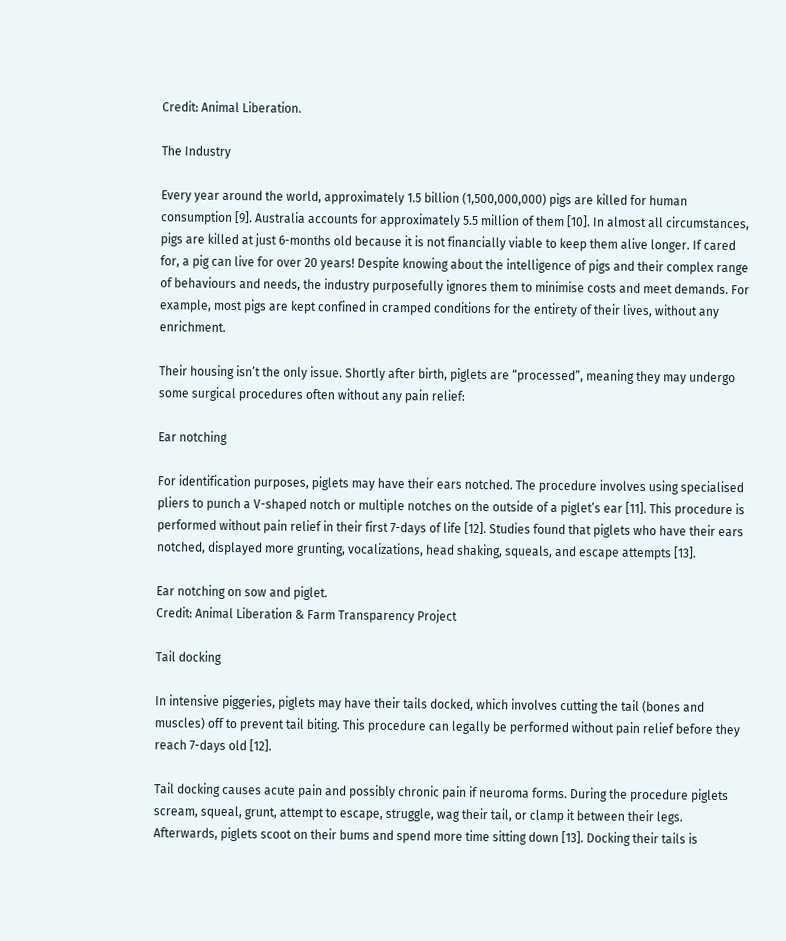Credit: Animal Liberation.

The Industry

Every year around the world, approximately 1.5 billion (1,500,000,000) pigs are killed for human consumption [9]. Australia accounts for approximately 5.5 million of them [10]. In almost all circumstances, pigs are killed at just 6-months old because it is not financially viable to keep them alive longer. If cared for, a pig can live for over 20 years! Despite knowing about the intelligence of pigs and their complex range of behaviours and needs, the industry purposefully ignores them to minimise costs and meet demands. For example, most pigs are kept confined in cramped conditions for the entirety of their lives, without any enrichment.

Their housing isn’t the only issue. Shortly after birth, piglets are “processed”, meaning they may undergo some surgical procedures often without any pain relief:

Ear notching

For identification purposes, piglets may have their ears notched. The procedure involves using specialised pliers to punch a V-shaped notch or multiple notches on the outside of a piglet’s ear [11]. This procedure is performed without pain relief in their first 7-days of life [12]. Studies found that piglets who have their ears notched, displayed more grunting, vocalizations, head shaking, squeals, and escape attempts [13].

Ear notching on sow and piglet.
Credit: Animal Liberation & Farm Transparency Project

Tail docking

In intensive piggeries, piglets may have their tails docked, which involves cutting the tail (bones and muscles) off to prevent tail biting. This procedure can legally be performed without pain relief before they reach 7-days old [12].

Tail docking causes acute pain and possibly chronic pain if neuroma forms. During the procedure piglets scream, squeal, grunt, attempt to escape, struggle, wag their tail, or clamp it between their legs. Afterwards, piglets scoot on their bums and spend more time sitting down [13]. Docking their tails is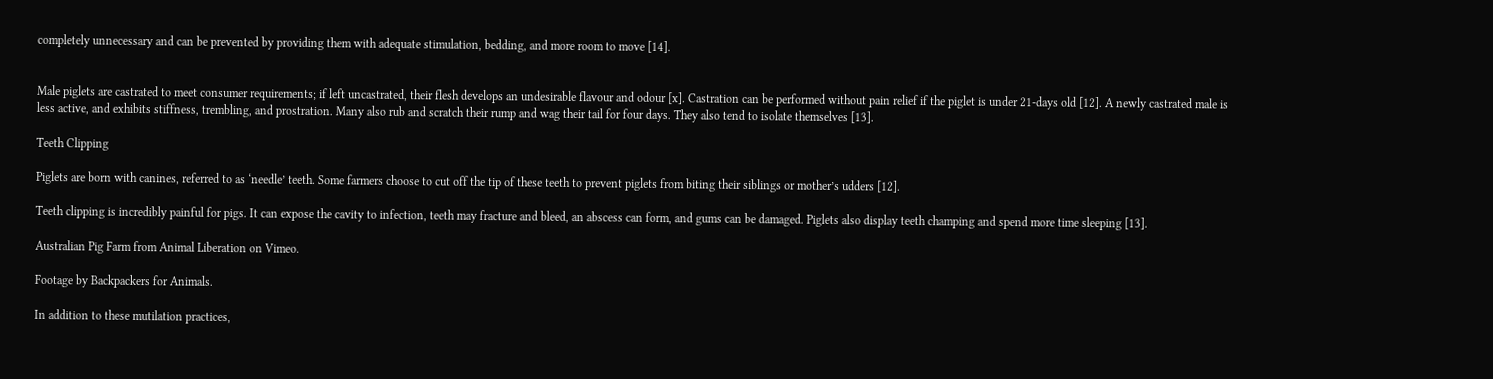completely unnecessary and can be prevented by providing them with adequate stimulation, bedding, and more room to move [14].


Male piglets are castrated to meet consumer requirements; if left uncastrated, their flesh develops an undesirable flavour and odour [x]. Castration can be performed without pain relief if the piglet is under 21-days old [12]. A newly castrated male is less active, and exhibits stiffness, trembling, and prostration. Many also rub and scratch their rump and wag their tail for four days. They also tend to isolate themselves [13].

Teeth Clipping

Piglets are born with canines, referred to as ‘needle’ teeth. Some farmers choose to cut off the tip of these teeth to prevent piglets from biting their siblings or mother’s udders [12].

Teeth clipping is incredibly painful for pigs. It can expose the cavity to infection, teeth may fracture and bleed, an abscess can form, and gums can be damaged. Piglets also display teeth champing and spend more time sleeping [13].

Australian Pig Farm from Animal Liberation on Vimeo.

Footage by Backpackers for Animals.

In addition to these mutilation practices,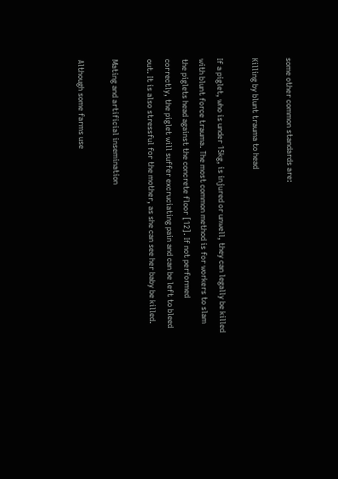some other common standards are:

Killing by blunt trauma to head

If a piglet, who is under 15kg, is injured or unwell, they can legally be killed with blunt force trauma. The most common method is for workers to slam the piglets head against the concrete floor [12]. If not performed correctly, the piglet will suffer excruciating pain and can be left to bleed out. It is also stressful for the mother, as she can see her baby be killed.

Mating and artificial insemination

Although some farms use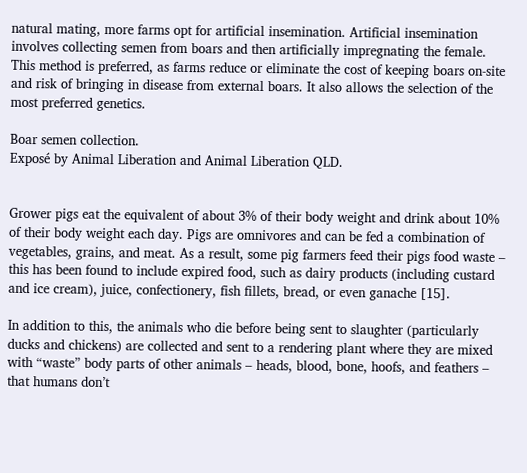natural mating, more farms opt for artificial insemination. Artificial insemination involves collecting semen from boars and then artificially impregnating the female. This method is preferred, as farms reduce or eliminate the cost of keeping boars on-site and risk of bringing in disease from external boars. It also allows the selection of the most preferred genetics.

Boar semen collection.
Exposé by Animal Liberation and Animal Liberation QLD.


Grower pigs eat the equivalent of about 3% of their body weight and drink about 10% of their body weight each day. Pigs are omnivores and can be fed a combination of vegetables, grains, and meat. As a result, some pig farmers feed their pigs food waste – this has been found to include expired food, such as dairy products (including custard and ice cream), juice, confectionery, fish fillets, bread, or even ganache [15].

In addition to this, the animals who die before being sent to slaughter (particularly ducks and chickens) are collected and sent to a rendering plant where they are mixed with “waste” body parts of other animals – heads, blood, bone, hoofs, and feathers – that humans don’t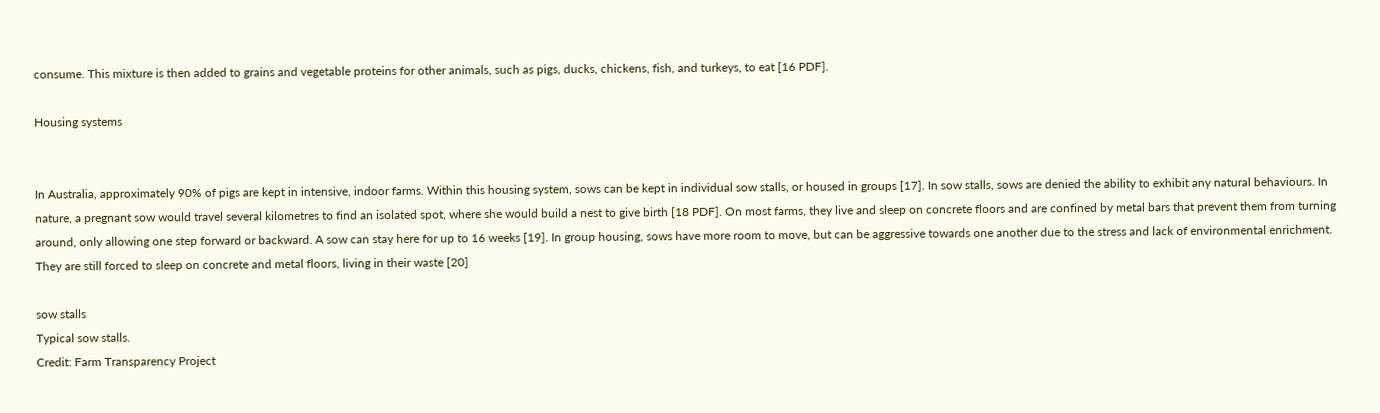consume. This mixture is then added to grains and vegetable proteins for other animals, such as pigs, ducks, chickens, fish, and turkeys, to eat [16 PDF].

Housing systems


In Australia, approximately 90% of pigs are kept in intensive, indoor farms. Within this housing system, sows can be kept in individual sow stalls, or housed in groups [17]. In sow stalls, sows are denied the ability to exhibit any natural behaviours. In nature, a pregnant sow would travel several kilometres to find an isolated spot, where she would build a nest to give birth [18 PDF]. On most farms, they live and sleep on concrete floors and are confined by metal bars that prevent them from turning around, only allowing one step forward or backward. A sow can stay here for up to 16 weeks [19]. In group housing, sows have more room to move, but can be aggressive towards one another due to the stress and lack of environmental enrichment. They are still forced to sleep on concrete and metal floors, living in their waste [20]

sow stalls
Typical sow stalls.
Credit: Farm Transparency Project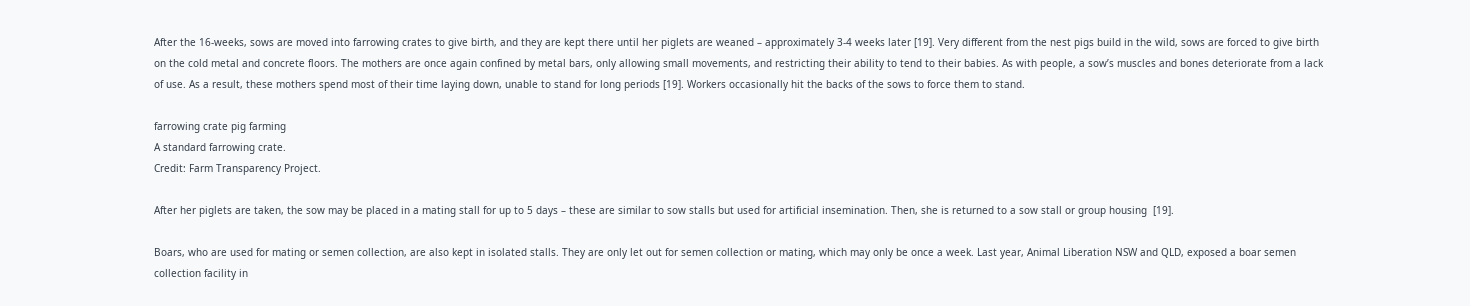After the 16-weeks, sows are moved into farrowing crates to give birth, and they are kept there until her piglets are weaned – approximately 3-4 weeks later [19]. Very different from the nest pigs build in the wild, sows are forced to give birth on the cold metal and concrete floors. The mothers are once again confined by metal bars, only allowing small movements, and restricting their ability to tend to their babies. As with people, a sow’s muscles and bones deteriorate from a lack of use. As a result, these mothers spend most of their time laying down, unable to stand for long periods [19]. Workers occasionally hit the backs of the sows to force them to stand.

farrowing crate pig farming
A standard farrowing crate.
Credit: Farm Transparency Project.

After her piglets are taken, the sow may be placed in a mating stall for up to 5 days – these are similar to sow stalls but used for artificial insemination. Then, she is returned to a sow stall or group housing  [19].

Boars, who are used for mating or semen collection, are also kept in isolated stalls. They are only let out for semen collection or mating, which may only be once a week. Last year, Animal Liberation NSW and QLD, exposed a boar semen collection facility in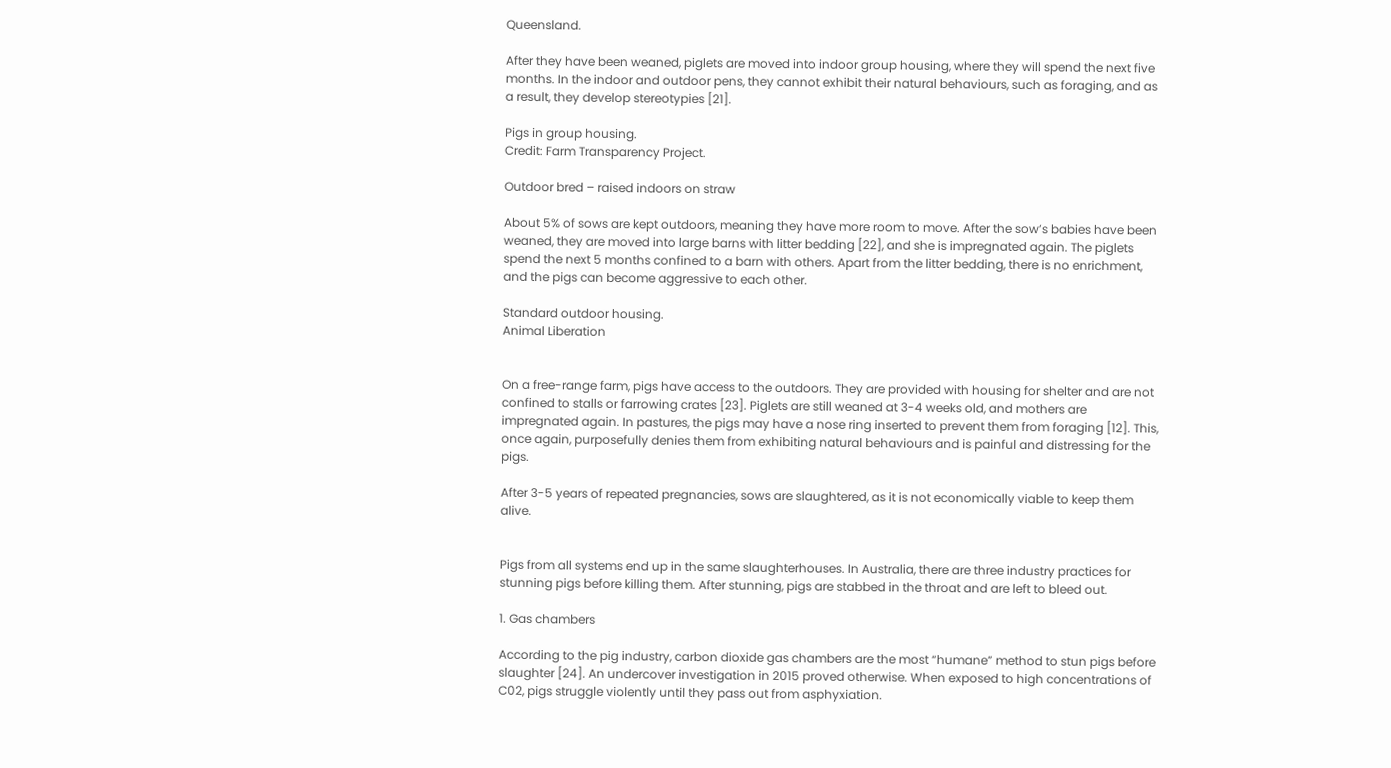Queensland.

After they have been weaned, piglets are moved into indoor group housing, where they will spend the next five months. In the indoor and outdoor pens, they cannot exhibit their natural behaviours, such as foraging, and as a result, they develop stereotypies [21].

Pigs in group housing.
Credit: Farm Transparency Project.

Outdoor bred – raised indoors on straw

About 5% of sows are kept outdoors, meaning they have more room to move. After the sow’s babies have been weaned, they are moved into large barns with litter bedding [22], and she is impregnated again. The piglets spend the next 5 months confined to a barn with others. Apart from the litter bedding, there is no enrichment, and the pigs can become aggressive to each other.

Standard outdoor housing.
Animal Liberation


On a free-range farm, pigs have access to the outdoors. They are provided with housing for shelter and are not confined to stalls or farrowing crates [23]. Piglets are still weaned at 3-4 weeks old, and mothers are impregnated again. In pastures, the pigs may have a nose ring inserted to prevent them from foraging [12]. This, once again, purposefully denies them from exhibiting natural behaviours and is painful and distressing for the pigs.

After 3-5 years of repeated pregnancies, sows are slaughtered, as it is not economically viable to keep them alive.


Pigs from all systems end up in the same slaughterhouses. In Australia, there are three industry practices for stunning pigs before killing them. After stunning, pigs are stabbed in the throat and are left to bleed out.

1. Gas chambers

According to the pig industry, carbon dioxide gas chambers are the most “humane” method to stun pigs before slaughter [24]. An undercover investigation in 2015 proved otherwise. When exposed to high concentrations of C02, pigs struggle violently until they pass out from asphyxiation.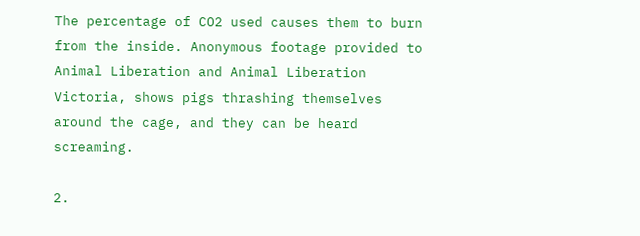The percentage of CO2 used causes them to burn from the inside. Anonymous footage provided to Animal Liberation and Animal Liberation Victoria, shows pigs thrashing themselves around the cage, and they can be heard screaming.

2.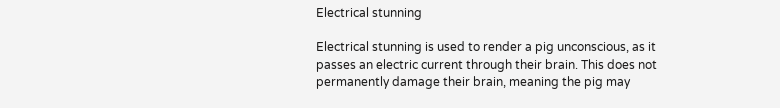Electrical stunning

Electrical stunning is used to render a pig unconscious, as it passes an electric current through their brain. This does not permanently damage their brain, meaning the pig may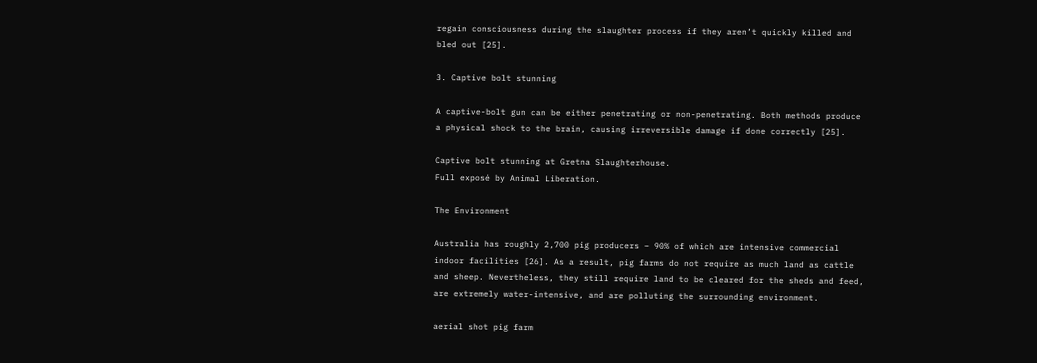regain consciousness during the slaughter process if they aren’t quickly killed and bled out [25].

3. Captive bolt stunning

A captive-bolt gun can be either penetrating or non-penetrating. Both methods produce a physical shock to the brain, causing irreversible damage if done correctly [25].

Captive bolt stunning at Gretna Slaughterhouse.
Full exposé by Animal Liberation.

The Environment

Australia has roughly 2,700 pig producers – 90% of which are intensive commercial indoor facilities [26]. As a result, pig farms do not require as much land as cattle and sheep. Nevertheless, they still require land to be cleared for the sheds and feed, are extremely water-intensive, and are polluting the surrounding environment.

aerial shot pig farm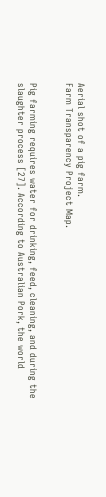Aerial shot of a pig farm.
Farm Transparency Project Map.


Pig farming requires water for drinking, feed, cleaning, and during the slaughter process [27]. According to Australian Pork, the world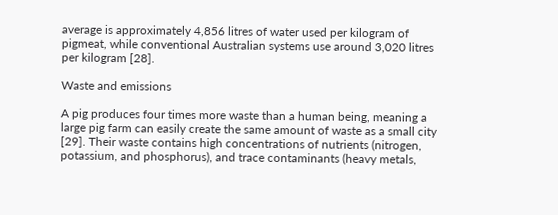average is approximately 4,856 litres of water used per kilogram of pigmeat, while conventional Australian systems use around 3,020 litres per kilogram [28].

Waste and emissions

A pig produces four times more waste than a human being, meaning a large pig farm can easily create the same amount of waste as a small city [29]. Their waste contains high concentrations of nutrients (nitrogen, potassium, and phosphorus), and trace contaminants (heavy metals,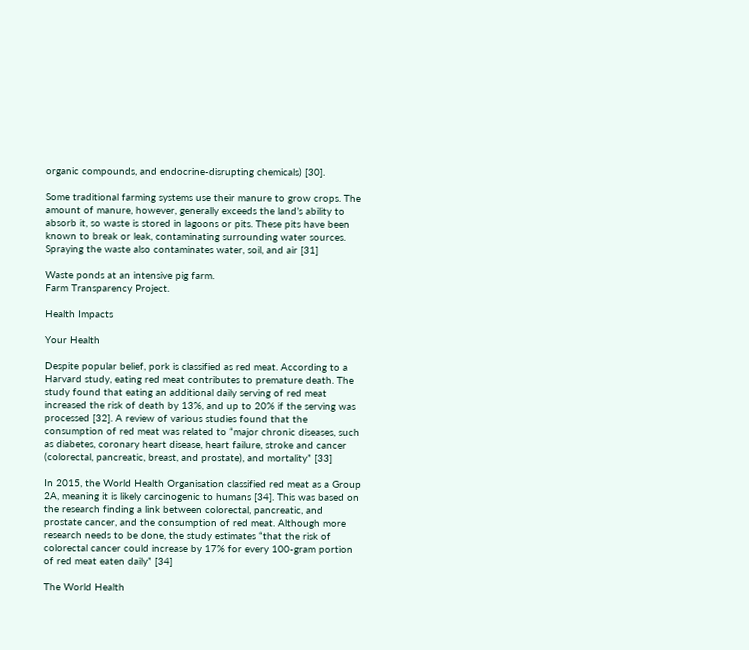organic compounds, and endocrine-disrupting chemicals) [30].

Some traditional farming systems use their manure to grow crops. The amount of manure, however, generally exceeds the land’s ability to absorb it, so waste is stored in lagoons or pits. These pits have been known to break or leak, contaminating surrounding water sources. Spraying the waste also contaminates water, soil, and air [31]

Waste ponds at an intensive pig farm.
Farm Transparency Project.

Health Impacts

Your Health

Despite popular belief, pork is classified as red meat. According to a Harvard study, eating red meat contributes to premature death. The study found that eating an additional daily serving of red meat increased the risk of death by 13%, and up to 20% if the serving was processed [32]. A review of various studies found that the consumption of red meat was related to “major chronic diseases, such as diabetes, coronary heart disease, heart failure, stroke and cancer (colorectal, pancreatic, breast, and prostate), and mortality” [33]

In 2015, the World Health Organisation classified red meat as a Group 2A, meaning it is likely carcinogenic to humans [34]. This was based on the research finding a link between colorectal, pancreatic, and prostate cancer, and the consumption of red meat. Although more research needs to be done, the study estimates “that the risk of colorectal cancer could increase by 17% for every 100-gram portion of red meat eaten daily” [34]

The World Health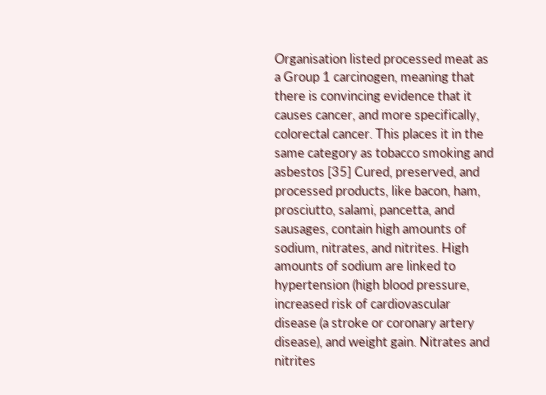Organisation listed processed meat as a Group 1 carcinogen, meaning that there is convincing evidence that it causes cancer, and more specifically, colorectal cancer. This places it in the same category as tobacco smoking and asbestos [35] Cured, preserved, and processed products, like bacon, ham, prosciutto, salami, pancetta, and sausages, contain high amounts of sodium, nitrates, and nitrites. High amounts of sodium are linked to hypertension (high blood pressure, increased risk of cardiovascular disease (a stroke or coronary artery disease), and weight gain. Nitrates and nitrites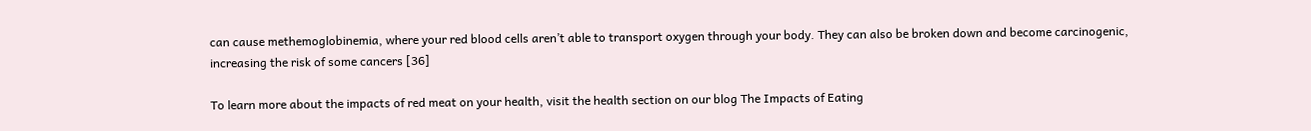can cause methemoglobinemia, where your red blood cells aren’t able to transport oxygen through your body. They can also be broken down and become carcinogenic, increasing the risk of some cancers [36]

To learn more about the impacts of red meat on your health, visit the health section on our blog The Impacts of Eating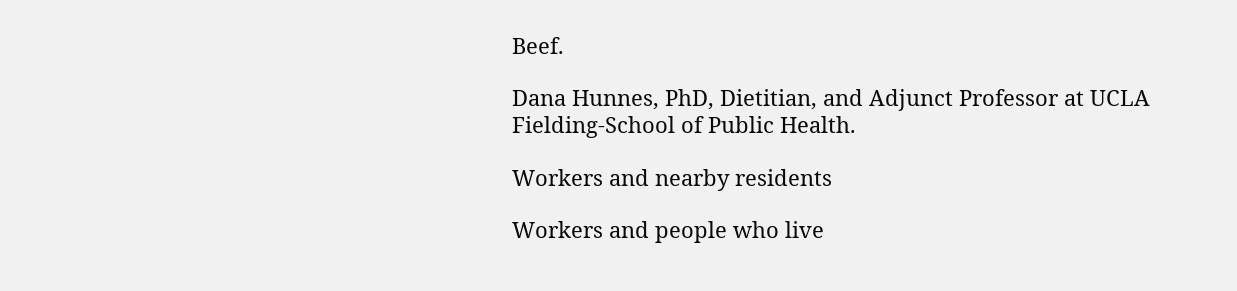Beef.

Dana Hunnes, PhD, Dietitian, and Adjunct Professor at UCLA Fielding-School of Public Health.

Workers and nearby residents

Workers and people who live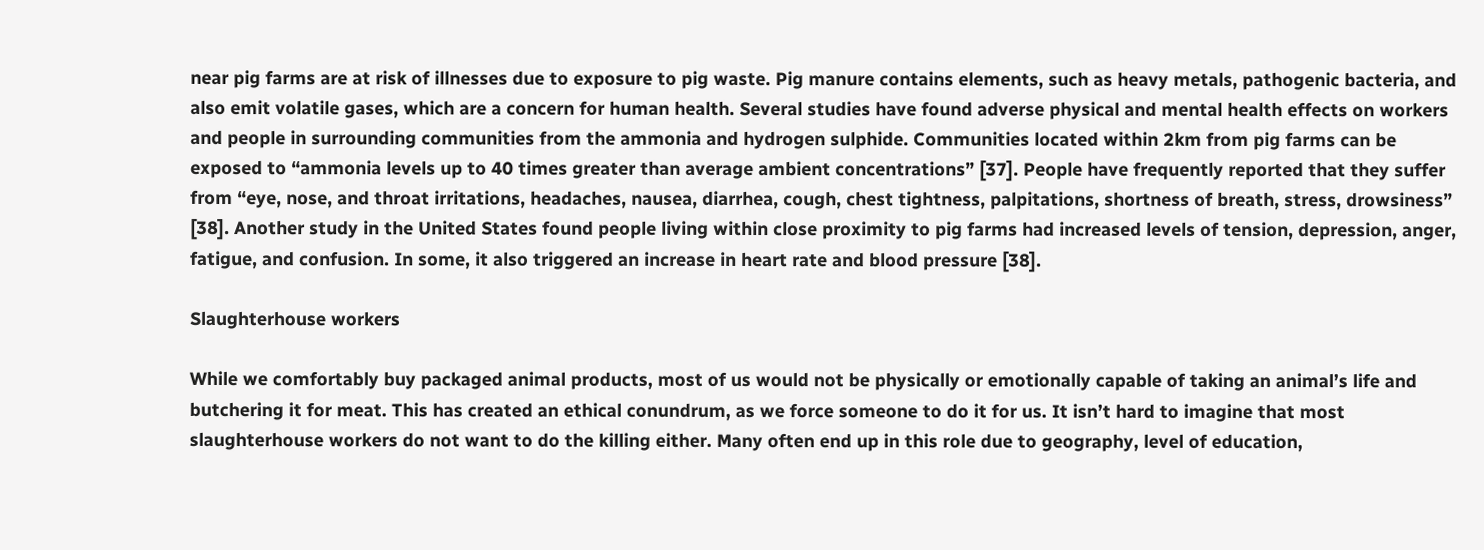near pig farms are at risk of illnesses due to exposure to pig waste. Pig manure contains elements, such as heavy metals, pathogenic bacteria, and also emit volatile gases, which are a concern for human health. Several studies have found adverse physical and mental health effects on workers and people in surrounding communities from the ammonia and hydrogen sulphide. Communities located within 2km from pig farms can be exposed to “ammonia levels up to 40 times greater than average ambient concentrations” [37]. People have frequently reported that they suffer from “eye, nose, and throat irritations, headaches, nausea, diarrhea, cough, chest tightness, palpitations, shortness of breath, stress, drowsiness” [38]. Another study in the United States found people living within close proximity to pig farms had increased levels of tension, depression, anger, fatigue, and confusion. In some, it also triggered an increase in heart rate and blood pressure [38].

Slaughterhouse workers

While we comfortably buy packaged animal products, most of us would not be physically or emotionally capable of taking an animal’s life and butchering it for meat. This has created an ethical conundrum, as we force someone to do it for us. It isn’t hard to imagine that most slaughterhouse workers do not want to do the killing either. Many often end up in this role due to geography, level of education,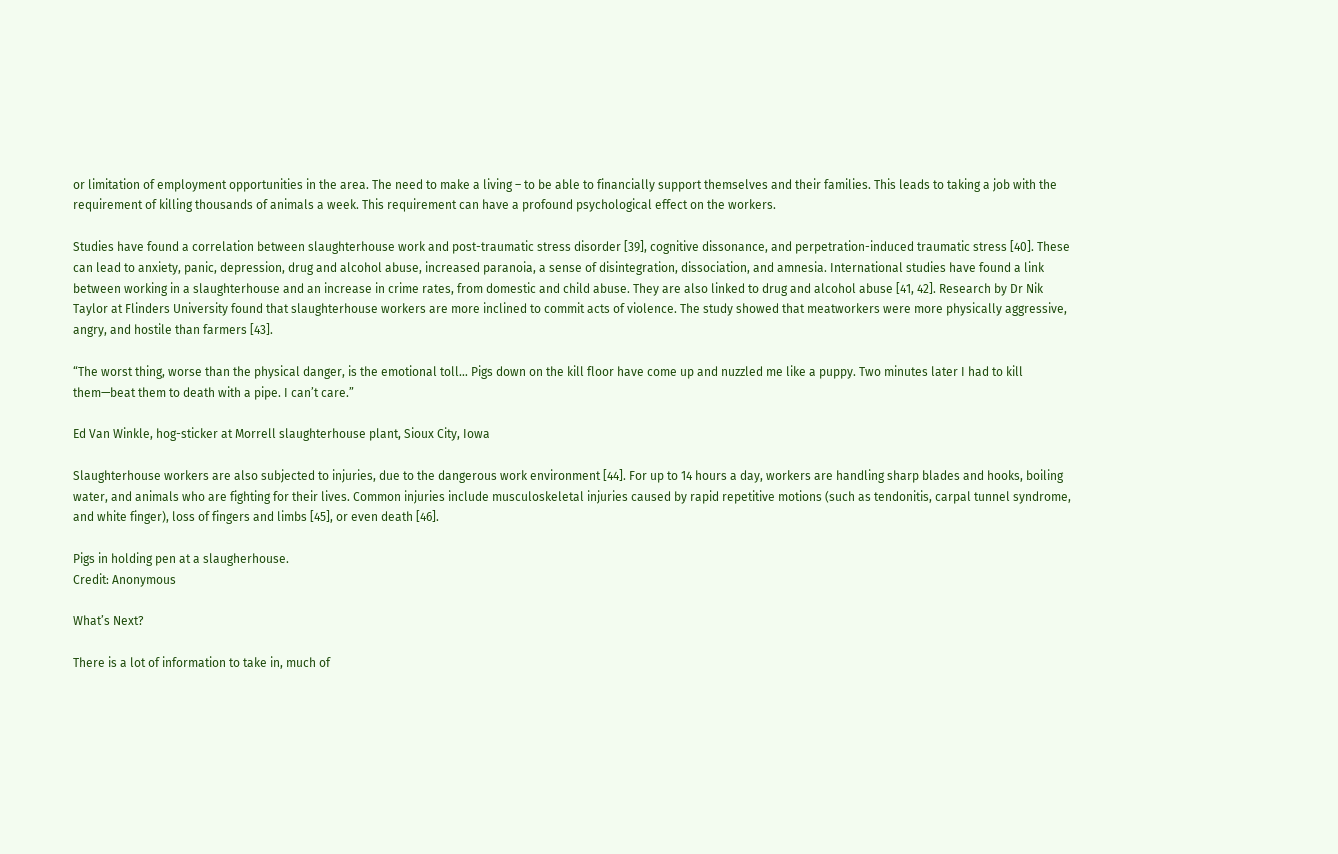or limitation of employment opportunities in the area. The need to make a living – to be able to financially support themselves and their families. This leads to taking a job with the requirement of killing thousands of animals a week. This requirement can have a profound psychological effect on the workers.

Studies have found a correlation between slaughterhouse work and post-traumatic stress disorder [39], cognitive dissonance, and perpetration-induced traumatic stress [40]. These can lead to anxiety, panic, depression, drug and alcohol abuse, increased paranoia, a sense of disintegration, dissociation, and amnesia. International studies have found a link between working in a slaughterhouse and an increase in crime rates, from domestic and child abuse. They are also linked to drug and alcohol abuse [41, 42]. Research by Dr Nik Taylor at Flinders University found that slaughterhouse workers are more inclined to commit acts of violence. The study showed that meatworkers were more physically aggressive, angry, and hostile than farmers [43].

“The worst thing, worse than the physical danger, is the emotional toll… Pigs down on the kill floor have come up and nuzzled me like a puppy. Two minutes later I had to kill them—beat them to death with a pipe. I can’t care.”

Ed Van Winkle, hog-sticker at Morrell slaughterhouse plant, Sioux City, Iowa

Slaughterhouse workers are also subjected to injuries, due to the dangerous work environment [44]. For up to 14 hours a day, workers are handling sharp blades and hooks, boiling water, and animals who are fighting for their lives. Common injuries include musculoskeletal injuries caused by rapid repetitive motions (such as tendonitis, carpal tunnel syndrome, and white finger), loss of fingers and limbs [45], or even death [46].

Pigs in holding pen at a slaugherhouse.
Credit: Anonymous

What’s Next?

There is a lot of information to take in, much of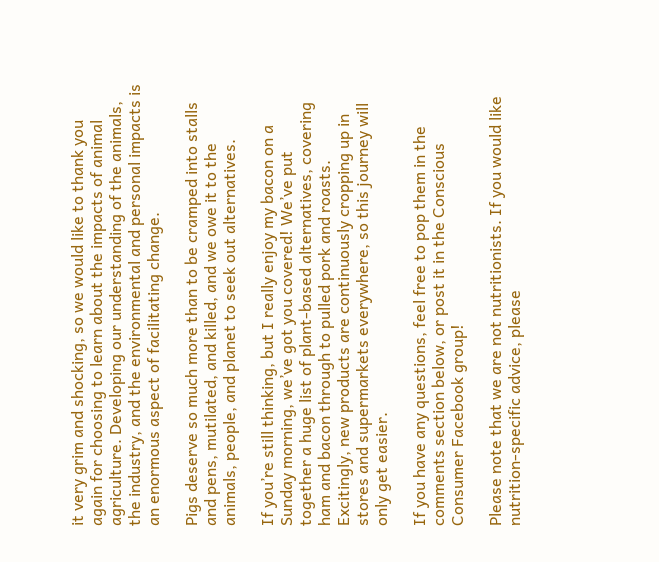it very grim and shocking, so we would like to thank you again for choosing to learn about the impacts of animal agriculture. Developing our understanding of the animals, the industry, and the environmental and personal impacts is an enormous aspect of facilitating change.

Pigs deserve so much more than to be cramped into stalls and pens, mutilated, and killed, and we owe it to the animals, people, and planet to seek out alternatives.

If you’re still thinking, but I really enjoy my bacon on a Sunday morning, we’ve got you covered! We’ve put together a huge list of plant-based alternatives, covering ham and bacon through to pulled pork and roasts. Excitingly, new products are continuously cropping up in stores and supermarkets everywhere, so this journey will only get easier.

If you have any questions, feel free to pop them in the comments section below, or post it in the Conscious Consumer Facebook group!

Please note that we are not nutritionists. If you would like nutrition-specific advice, please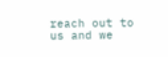reach out to us and we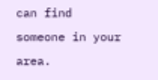can find someone in your area.